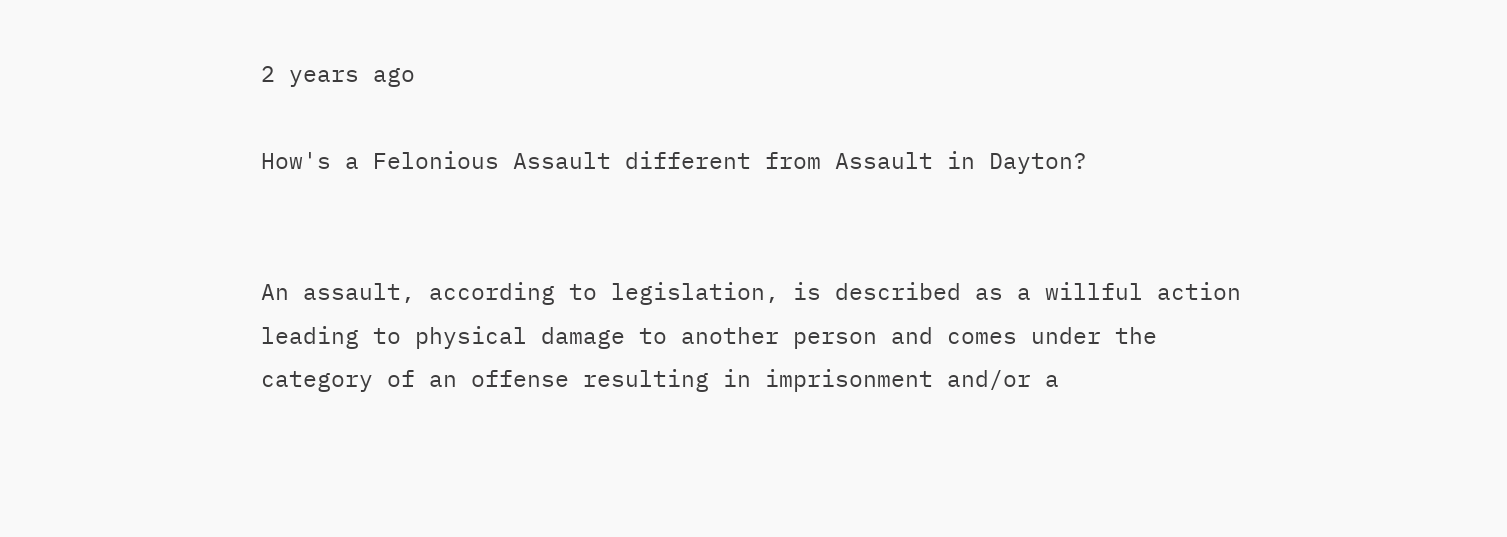2 years ago

How's a Felonious Assault different from Assault in Dayton?


An assault, according to legislation, is described as a willful action leading to physical damage to another person and comes under the category of an offense resulting in imprisonment and/or a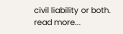civil liability or both. read more...